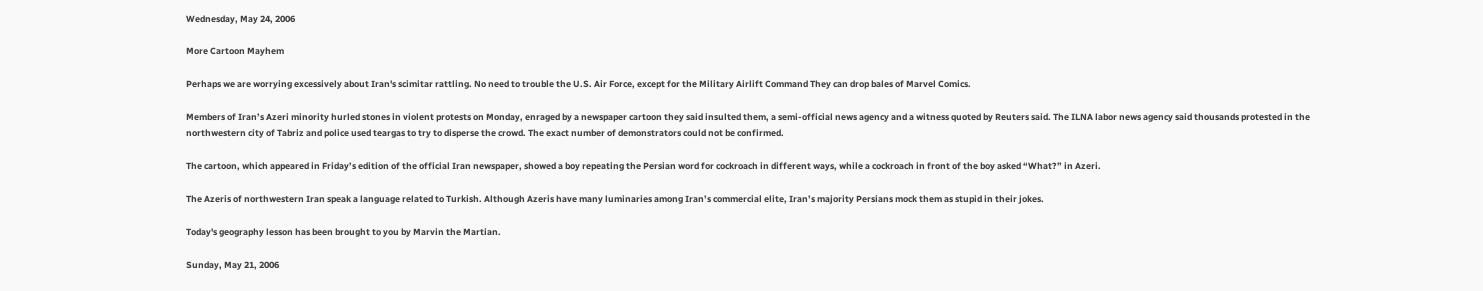Wednesday, May 24, 2006

More Cartoon Mayhem

Perhaps we are worrying excessively about Iran's scimitar rattling. No need to trouble the U.S. Air Force, except for the Military Airlift Command They can drop bales of Marvel Comics.

Members of Iran’s Azeri minority hurled stones in violent protests on Monday, enraged by a newspaper cartoon they said insulted them, a semi-official news agency and a witness quoted by Reuters said. The ILNA labor news agency said thousands protested in the northwestern city of Tabriz and police used teargas to try to disperse the crowd. The exact number of demonstrators could not be confirmed.

The cartoon, which appeared in Friday’s edition of the official Iran newspaper, showed a boy repeating the Persian word for cockroach in different ways, while a cockroach in front of the boy asked “What?” in Azeri.

The Azeris of northwestern Iran speak a language related to Turkish. Although Azeris have many luminaries among Iran’s commercial elite, Iran’s majority Persians mock them as stupid in their jokes.

Today's geography lesson has been brought to you by Marvin the Martian.

Sunday, May 21, 2006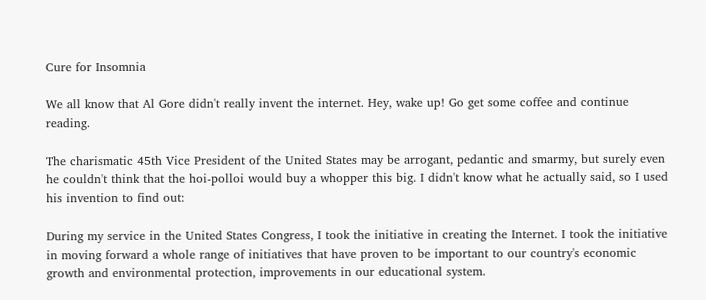Cure for Insomnia

We all know that Al Gore didn't really invent the internet. Hey, wake up! Go get some coffee and continue reading.

The charismatic 45th Vice President of the United States may be arrogant, pedantic and smarmy, but surely even he couldn't think that the hoi-polloi would buy a whopper this big. I didn't know what he actually said, so I used his invention to find out:

During my service in the United States Congress, I took the initiative in creating the Internet. I took the initiative in moving forward a whole range of initiatives that have proven to be important to our country's economic growth and environmental protection, improvements in our educational system.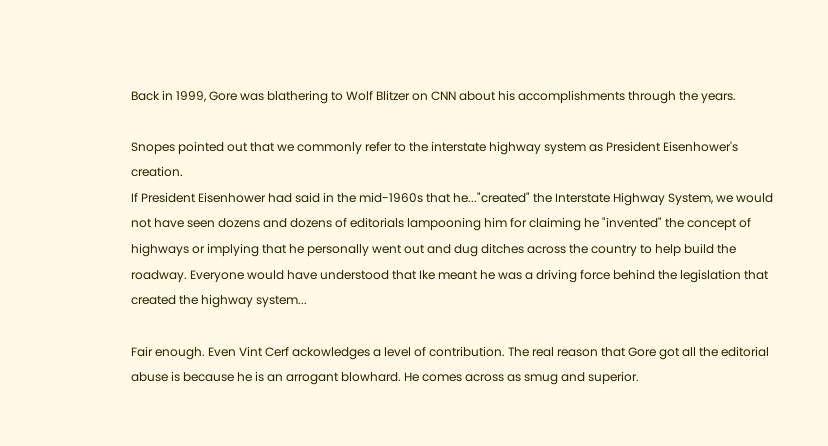Back in 1999, Gore was blathering to Wolf Blitzer on CNN about his accomplishments through the years.

Snopes pointed out that we commonly refer to the interstate highway system as President Eisenhower's creation.
If President Eisenhower had said in the mid-1960s that he..."created" the Interstate Highway System, we would not have seen dozens and dozens of editorials lampooning him for claiming he "invented" the concept of highways or implying that he personally went out and dug ditches across the country to help build the roadway. Everyone would have understood that Ike meant he was a driving force behind the legislation that created the highway system...

Fair enough. Even Vint Cerf ackowledges a level of contribution. The real reason that Gore got all the editorial abuse is because he is an arrogant blowhard. He comes across as smug and superior.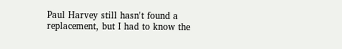Paul Harvey still hasn't found a replacement, but I had to know the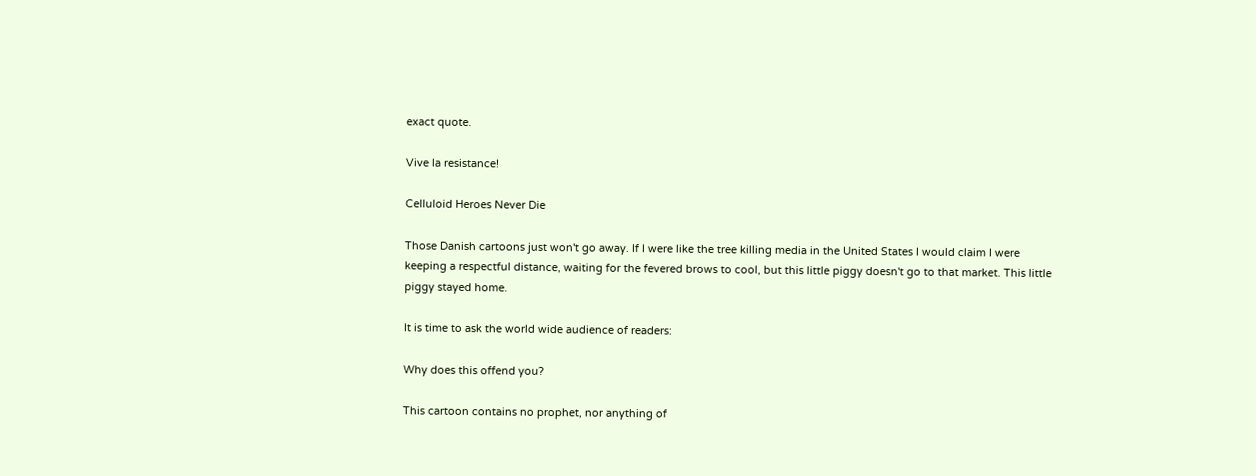exact quote.

Vive la resistance!

Celluloid Heroes Never Die

Those Danish cartoons just won't go away. If I were like the tree killing media in the United States I would claim I were keeping a respectful distance, waiting for the fevered brows to cool, but this little piggy doesn't go to that market. This little piggy stayed home.

It is time to ask the world wide audience of readers:

Why does this offend you?

This cartoon contains no prophet, nor anything of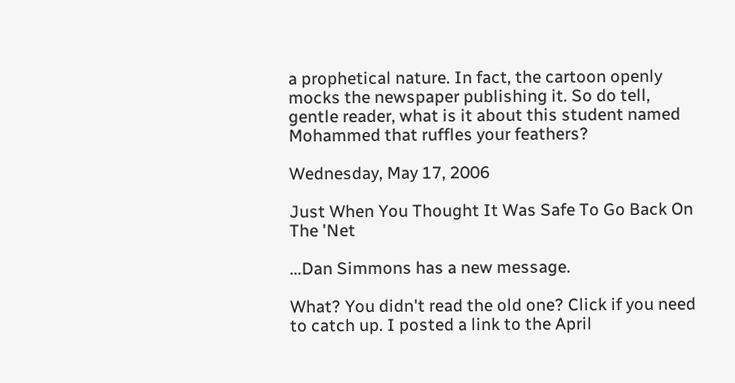a prophetical nature. In fact, the cartoon openly mocks the newspaper publishing it. So do tell, gentle reader, what is it about this student named Mohammed that ruffles your feathers?

Wednesday, May 17, 2006

Just When You Thought It Was Safe To Go Back On The 'Net

...Dan Simmons has a new message.

What? You didn't read the old one? Click if you need to catch up. I posted a link to the April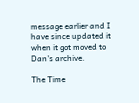message earlier and I have since updated it when it got moved to Dan's archive.

The Time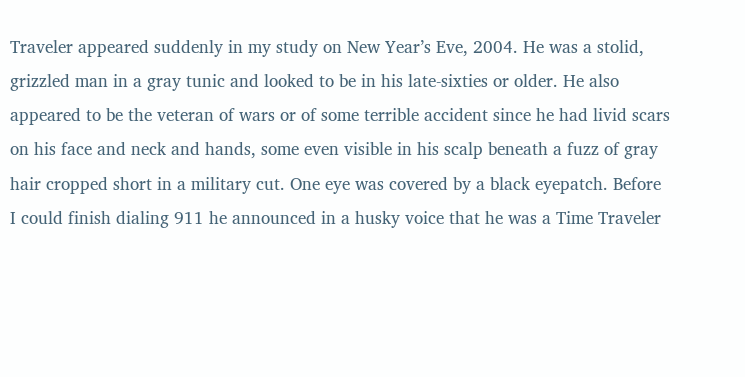Traveler appeared suddenly in my study on New Year’s Eve, 2004. He was a stolid, grizzled man in a gray tunic and looked to be in his late-sixties or older. He also appeared to be the veteran of wars or of some terrible accident since he had livid scars on his face and neck and hands, some even visible in his scalp beneath a fuzz of gray hair cropped short in a military cut. One eye was covered by a black eyepatch. Before I could finish dialing 911 he announced in a husky voice that he was a Time Traveler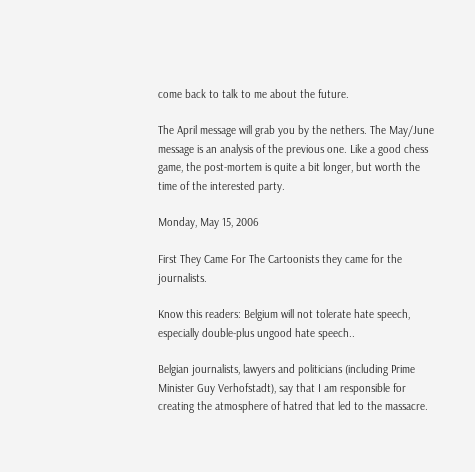come back to talk to me about the future.

The April message will grab you by the nethers. The May/June message is an analysis of the previous one. Like a good chess game, the post-mortem is quite a bit longer, but worth the time of the interested party.

Monday, May 15, 2006

First They Came For The Cartoonists they came for the journalists.

Know this readers: Belgium will not tolerate hate speech, especially double-plus ungood hate speech..

Belgian journalists, lawyers and politicians (including Prime Minister Guy Verhofstadt), say that I am responsible for creating the atmosphere of hatred that led to the massacre.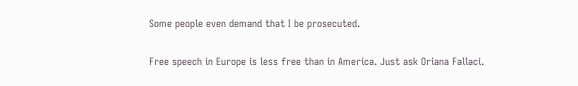Some people even demand that I be prosecuted.

Free speech in Europe is less free than in America. Just ask Oriana Fallaci.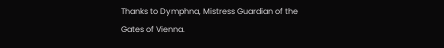Thanks to Dymphna, Mistress Guardian of the Gates of Vienna.